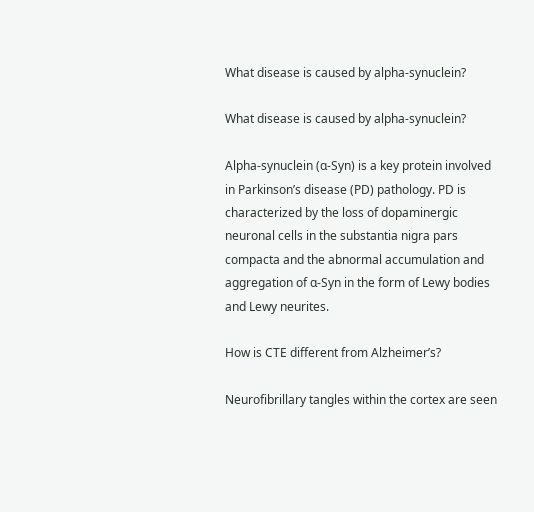What disease is caused by alpha-synuclein?

What disease is caused by alpha-synuclein?

Alpha-synuclein (α-Syn) is a key protein involved in Parkinson’s disease (PD) pathology. PD is characterized by the loss of dopaminergic neuronal cells in the substantia nigra pars compacta and the abnormal accumulation and aggregation of α-Syn in the form of Lewy bodies and Lewy neurites.

How is CTE different from Alzheimer’s?

Neurofibrillary tangles within the cortex are seen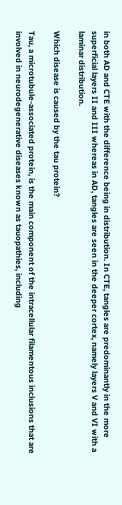in both AD and CTE with the difference being in distribution. In CTE, tangles are predominantly in the more superficial layers II and III whereas in AD, tangles are seen in the deeper cortex, namely layers V and VI with a laminar distribution.

Which disease is caused by the tau protein?

Tau, a microtubule-associated protein, is the main component of the intracellular filamentous inclusions that are involved in neurodegenerative diseases known as tauopathies, including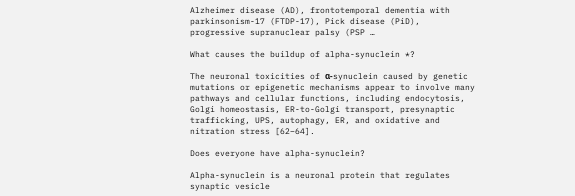Alzheimer disease (AD), frontotemporal dementia with parkinsonism-17 (FTDP-17), Pick disease (PiD), progressive supranuclear palsy (PSP …

What causes the buildup of alpha-synuclein *?

The neuronal toxicities of α-synuclein caused by genetic mutations or epigenetic mechanisms appear to involve many pathways and cellular functions, including endocytosis, Golgi homeostasis, ER-to-Golgi transport, presynaptic trafficking, UPS, autophagy, ER, and oxidative and nitration stress [62–64].

Does everyone have alpha-synuclein?

Alpha-synuclein is a neuronal protein that regulates synaptic vesicle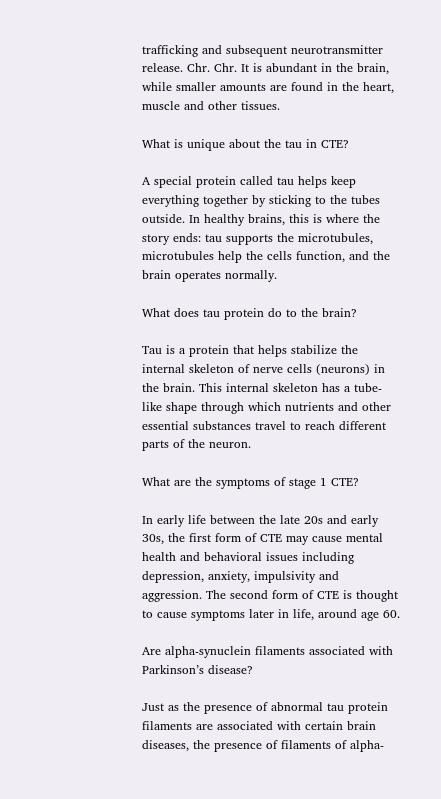trafficking and subsequent neurotransmitter release. Chr. Chr. It is abundant in the brain, while smaller amounts are found in the heart, muscle and other tissues.

What is unique about the tau in CTE?

A special protein called tau helps keep everything together by sticking to the tubes outside. In healthy brains, this is where the story ends: tau supports the microtubules, microtubules help the cells function, and the brain operates normally.

What does tau protein do to the brain?

Tau is a protein that helps stabilize the internal skeleton of nerve cells (neurons) in the brain. This internal skeleton has a tube-like shape through which nutrients and other essential substances travel to reach different parts of the neuron.

What are the symptoms of stage 1 CTE?

In early life between the late 20s and early 30s, the first form of CTE may cause mental health and behavioral issues including depression, anxiety, impulsivity and aggression. The second form of CTE is thought to cause symptoms later in life, around age 60.

Are alpha-synuclein filaments associated with Parkinson’s disease?

Just as the presence of abnormal tau protein filaments are associated with certain brain diseases, the presence of filaments of alpha-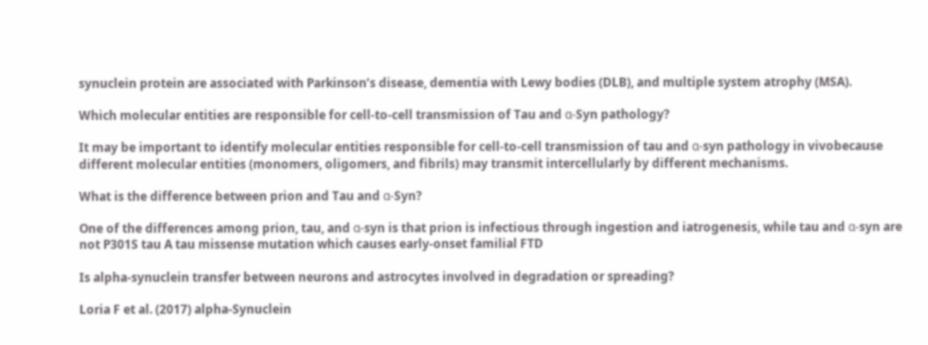synuclein protein are associated with Parkinson’s disease, dementia with Lewy bodies (DLB), and multiple system atrophy (MSA).

Which molecular entities are responsible for cell-to-cell transmission of Tau and α-Syn pathology?

It may be important to identify molecular entities responsible for cell-to-cell transmission of tau and α-syn pathology in vivobecause different molecular entities (monomers, oligomers, and fibrils) may transmit intercellularly by different mechanisms.

What is the difference between prion and Tau and α-Syn?

One of the differences among prion, tau, and α-syn is that prion is infectious through ingestion and iatrogenesis, while tau and α-syn are not P301S tau A tau missense mutation which causes early-onset familial FTD

Is alpha-synuclein transfer between neurons and astrocytes involved in degradation or spreading?

Loria F et al. (2017) alpha-Synuclein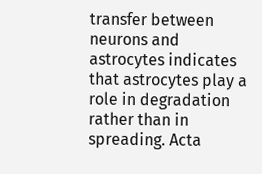transfer between neurons and astrocytes indicates that astrocytes play a role in degradation rather than in spreading. Acta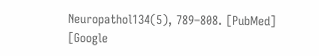Neuropathol134(5), 789–808. [PubMed] [Google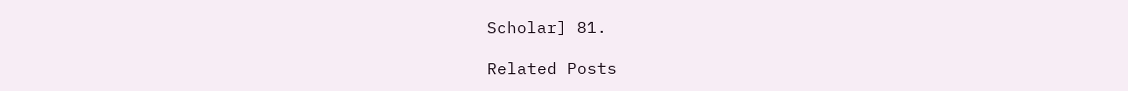Scholar] 81.

Related Posts